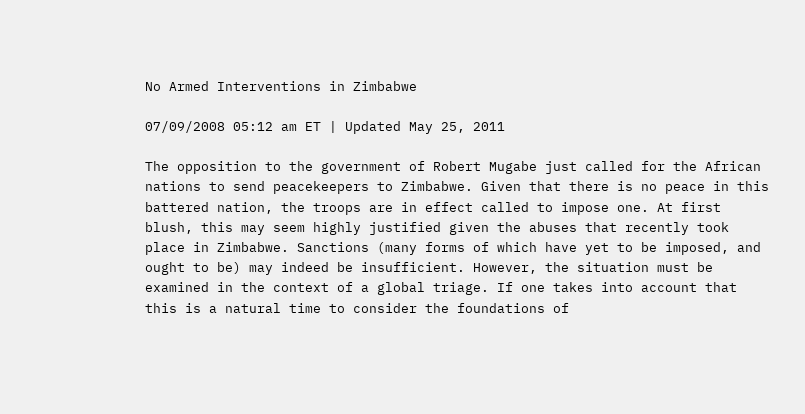No Armed Interventions in Zimbabwe

07/09/2008 05:12 am ET | Updated May 25, 2011

The opposition to the government of Robert Mugabe just called for the African nations to send peacekeepers to Zimbabwe. Given that there is no peace in this battered nation, the troops are in effect called to impose one. At first blush, this may seem highly justified given the abuses that recently took place in Zimbabwe. Sanctions (many forms of which have yet to be imposed, and ought to be) may indeed be insufficient. However, the situation must be examined in the context of a global triage. If one takes into account that this is a natural time to consider the foundations of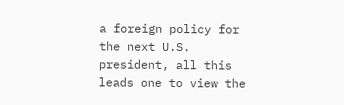a foreign policy for the next U.S. president, all this leads one to view the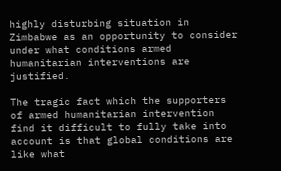highly disturbing situation in Zimbabwe as an opportunity to consider under what conditions armed humanitarian interventions are justified.

The tragic fact which the supporters of armed humanitarian intervention find it difficult to fully take into account is that global conditions are like what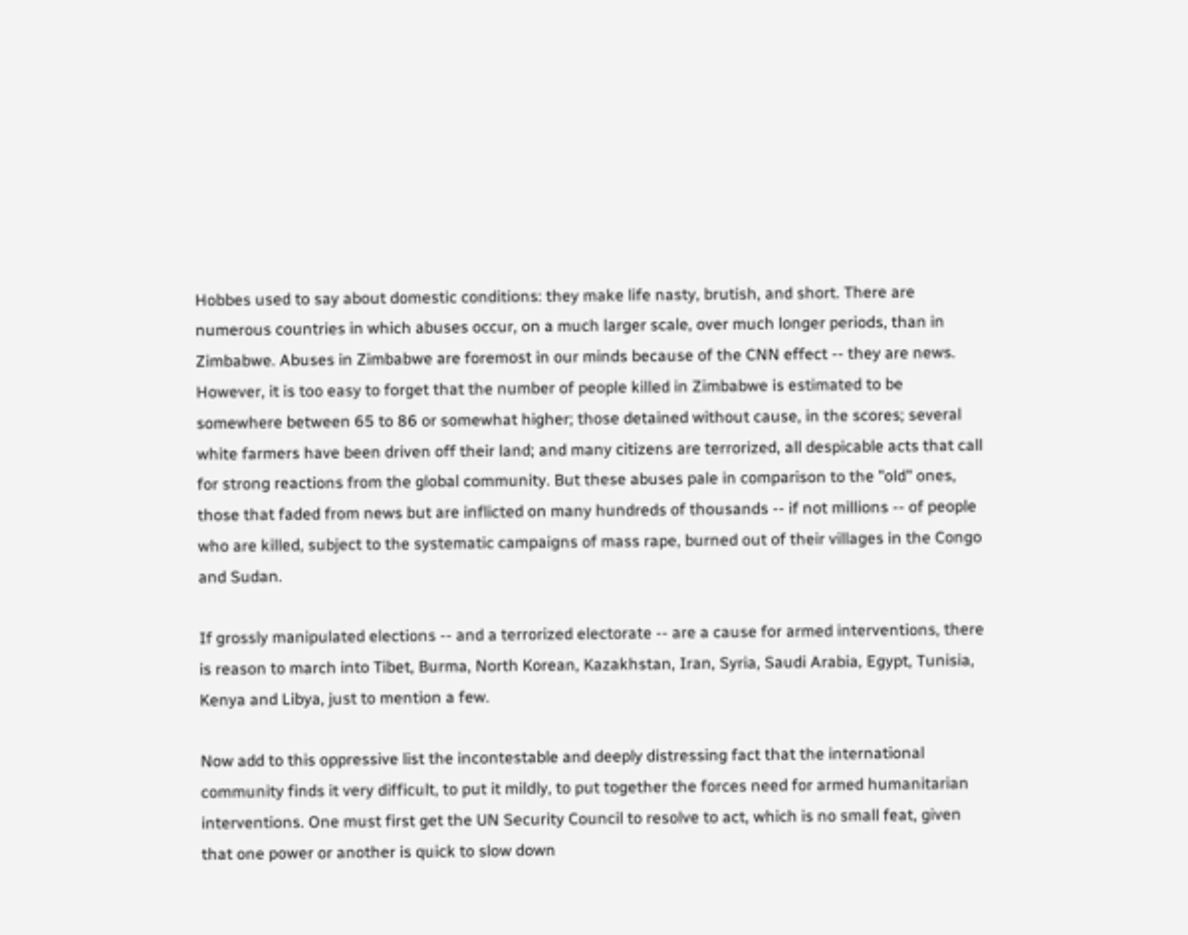Hobbes used to say about domestic conditions: they make life nasty, brutish, and short. There are numerous countries in which abuses occur, on a much larger scale, over much longer periods, than in Zimbabwe. Abuses in Zimbabwe are foremost in our minds because of the CNN effect -- they are news. However, it is too easy to forget that the number of people killed in Zimbabwe is estimated to be somewhere between 65 to 86 or somewhat higher; those detained without cause, in the scores; several white farmers have been driven off their land; and many citizens are terrorized, all despicable acts that call for strong reactions from the global community. But these abuses pale in comparison to the "old" ones, those that faded from news but are inflicted on many hundreds of thousands -- if not millions -- of people who are killed, subject to the systematic campaigns of mass rape, burned out of their villages in the Congo and Sudan.

If grossly manipulated elections -- and a terrorized electorate -- are a cause for armed interventions, there is reason to march into Tibet, Burma, North Korean, Kazakhstan, Iran, Syria, Saudi Arabia, Egypt, Tunisia, Kenya and Libya, just to mention a few.

Now add to this oppressive list the incontestable and deeply distressing fact that the international community finds it very difficult, to put it mildly, to put together the forces need for armed humanitarian interventions. One must first get the UN Security Council to resolve to act, which is no small feat, given that one power or another is quick to slow down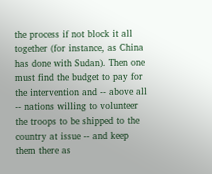the process if not block it all together (for instance, as China has done with Sudan). Then one must find the budget to pay for the intervention and -- above all -- nations willing to volunteer the troops to be shipped to the country at issue -- and keep them there as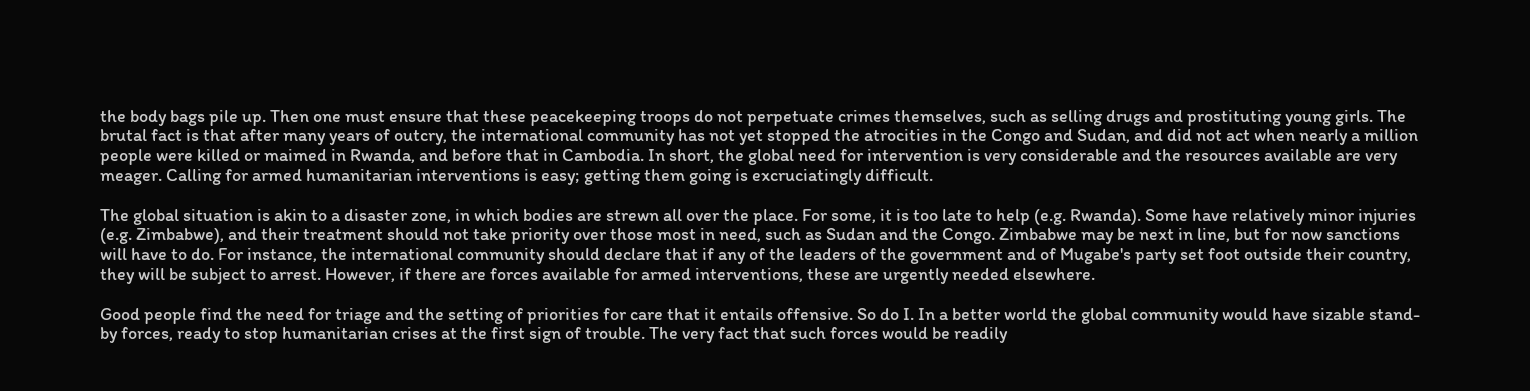the body bags pile up. Then one must ensure that these peacekeeping troops do not perpetuate crimes themselves, such as selling drugs and prostituting young girls. The brutal fact is that after many years of outcry, the international community has not yet stopped the atrocities in the Congo and Sudan, and did not act when nearly a million people were killed or maimed in Rwanda, and before that in Cambodia. In short, the global need for intervention is very considerable and the resources available are very meager. Calling for armed humanitarian interventions is easy; getting them going is excruciatingly difficult.

The global situation is akin to a disaster zone, in which bodies are strewn all over the place. For some, it is too late to help (e.g. Rwanda). Some have relatively minor injuries (e.g. Zimbabwe), and their treatment should not take priority over those most in need, such as Sudan and the Congo. Zimbabwe may be next in line, but for now sanctions will have to do. For instance, the international community should declare that if any of the leaders of the government and of Mugabe's party set foot outside their country, they will be subject to arrest. However, if there are forces available for armed interventions, these are urgently needed elsewhere.

Good people find the need for triage and the setting of priorities for care that it entails offensive. So do I. In a better world the global community would have sizable stand-by forces, ready to stop humanitarian crises at the first sign of trouble. The very fact that such forces would be readily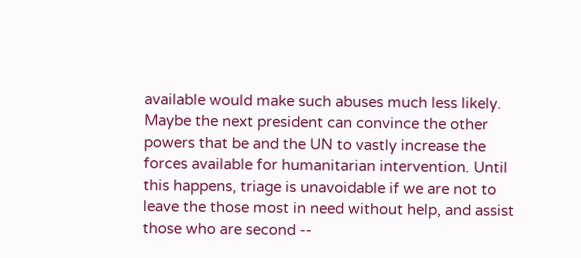available would make such abuses much less likely. Maybe the next president can convince the other powers that be and the UN to vastly increase the forces available for humanitarian intervention. Until this happens, triage is unavoidable if we are not to leave the those most in need without help, and assist those who are second --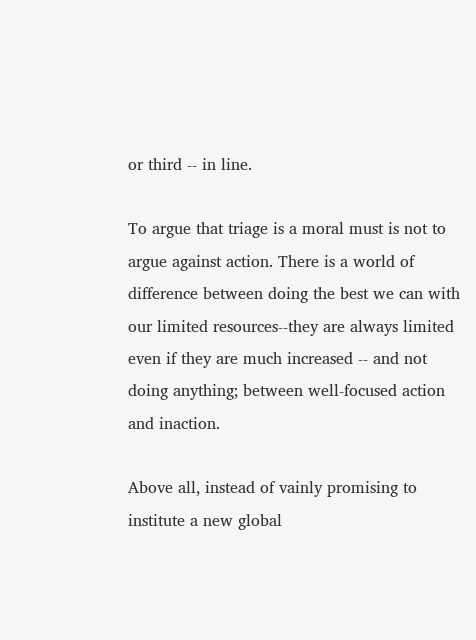or third -- in line.

To argue that triage is a moral must is not to argue against action. There is a world of difference between doing the best we can with our limited resources--they are always limited even if they are much increased -- and not doing anything; between well-focused action and inaction.

Above all, instead of vainly promising to institute a new global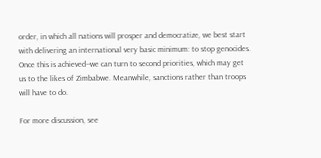order, in which all nations will prosper and democratize, we best start with delivering an international very basic minimum: to stop genocides. Once this is achieved--we can turn to second priorities, which may get us to the likes of Zimbabwe. Meanwhile, sanctions rather than troops will have to do.

For more discussion, see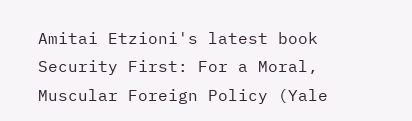Amitai Etzioni's latest book Security First: For a Moral, Muscular Foreign Policy (Yale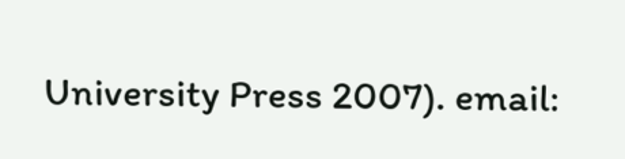University Press 2007). email: